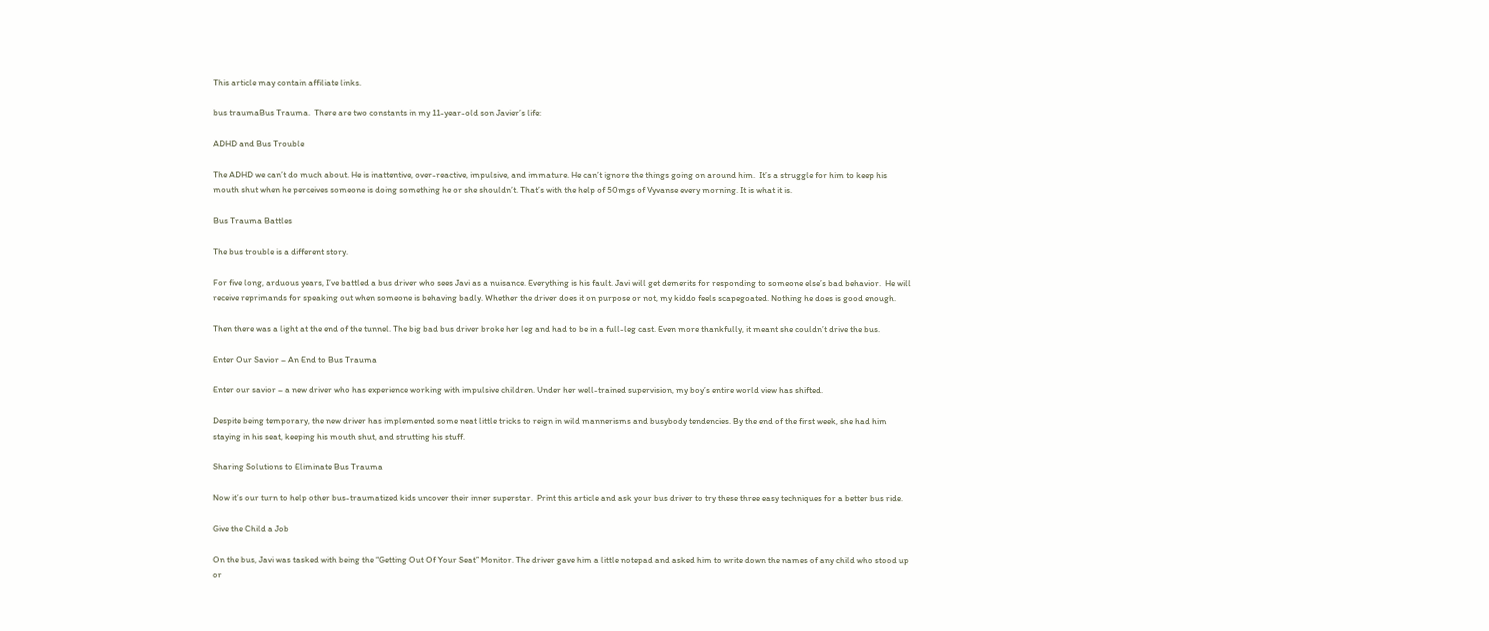This article may contain affiliate links.

bus traumaBus Trauma.  There are two constants in my 11-year-old son Javier’s life:

ADHD and Bus Trouble

The ADHD we can’t do much about. He is inattentive, over-reactive, impulsive, and immature. He can’t ignore the things going on around him.  It’s a struggle for him to keep his mouth shut when he perceives someone is doing something he or she shouldn’t. That’s with the help of 50mgs of Vyvanse every morning. It is what it is.

Bus Trauma Battles

The bus trouble is a different story.

For five long, arduous years, I’ve battled a bus driver who sees Javi as a nuisance. Everything is his fault. Javi will get demerits for responding to someone else’s bad behavior.  He will receive reprimands for speaking out when someone is behaving badly. Whether the driver does it on purpose or not, my kiddo feels scapegoated. Nothing he does is good enough.

Then there was a light at the end of the tunnel. The big bad bus driver broke her leg and had to be in a full-leg cast. Even more thankfully, it meant she couldn’t drive the bus.

Enter Our Savior – An End to Bus Trauma

Enter our savior – a new driver who has experience working with impulsive children. Under her well-trained supervision, my boy’s entire world view has shifted.

Despite being temporary, the new driver has implemented some neat little tricks to reign in wild mannerisms and busybody tendencies. By the end of the first week, she had him staying in his seat, keeping his mouth shut, and strutting his stuff.

Sharing Solutions to Eliminate Bus Trauma

Now it’s our turn to help other bus-traumatized kids uncover their inner superstar.  Print this article and ask your bus driver to try these three easy techniques for a better bus ride.

Give the Child a Job

On the bus, Javi was tasked with being the “Getting Out Of Your Seat” Monitor. The driver gave him a little notepad and asked him to write down the names of any child who stood up or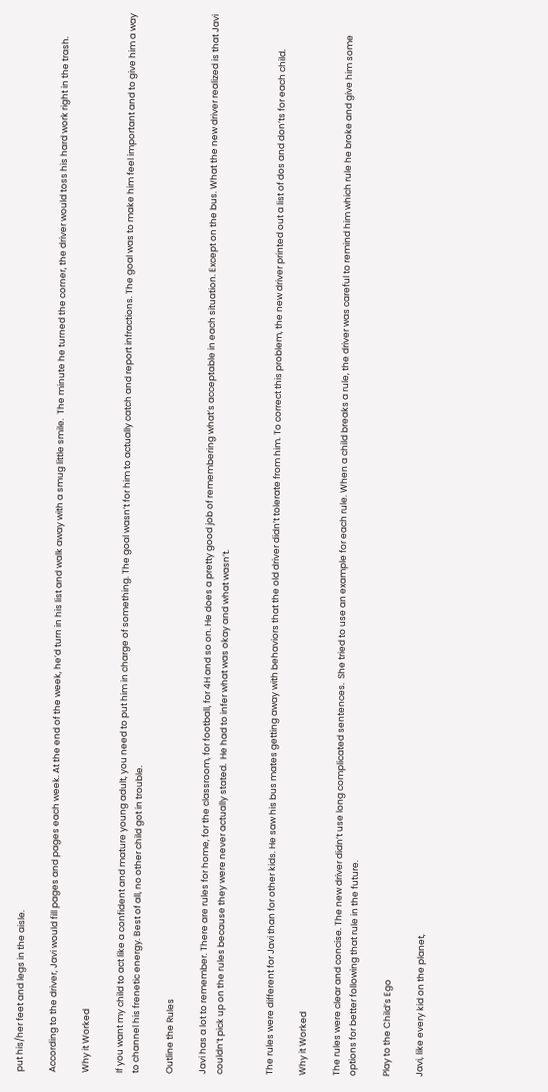put his/her feet and legs in the aisle.

According to the driver, Javi would fill pages and pages each week. At the end of the week, he’d turn in his list and walk away with a smug little smile.  The minute he turned the corner, the driver would toss his hard work right in the trash.

Why it Worked

If you want my child to act like a confident and mature young adult, you need to put him in charge of something. The goal wasn’t for him to actually catch and report infractions. The goal was to make him feel important and to give him a way to channel his frenetic energy. Best of all, no other child got in trouble.

Outline the Rules

Javi has a lot to remember. There are rules for home, for the classroom, for football, for 4H and so on. He does a pretty good job of remembering what’s acceptable in each situation. Except on the bus. What the new driver realized is that Javi couldn’t pick up on the rules because they were never actually stated.  He had to infer what was okay and what wasn’t.


The rules were different for Javi than for other kids. He saw his bus mates getting away with behaviors that the old driver didn’t tolerate from him. To correct this problem, the new driver printed out a list of dos and don’ts for each child.

Why it Worked

The rules were clear and concise. The new driver didn’t use long complicated sentences.  She tried to use an example for each rule. When a child breaks a rule, the driver was careful to remind him which rule he broke and give him some options for better following that rule in the future.

Play to the Child’s Ego

Javi, like every kid on the planet,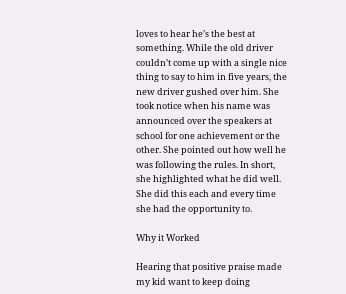loves to hear he’s the best at something. While the old driver couldn’t come up with a single nice thing to say to him in five years, the new driver gushed over him. She took notice when his name was announced over the speakers at school for one achievement or the other. She pointed out how well he was following the rules. In short, she highlighted what he did well.  She did this each and every time she had the opportunity to.

Why it Worked

Hearing that positive praise made my kid want to keep doing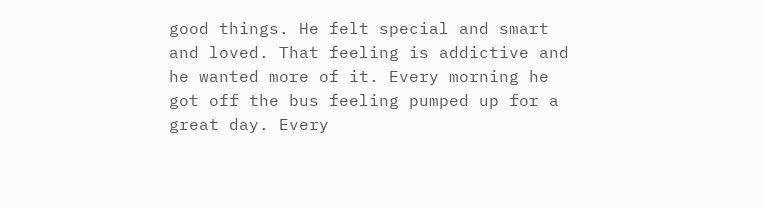good things. He felt special and smart and loved. That feeling is addictive and he wanted more of it. Every morning he got off the bus feeling pumped up for a great day. Every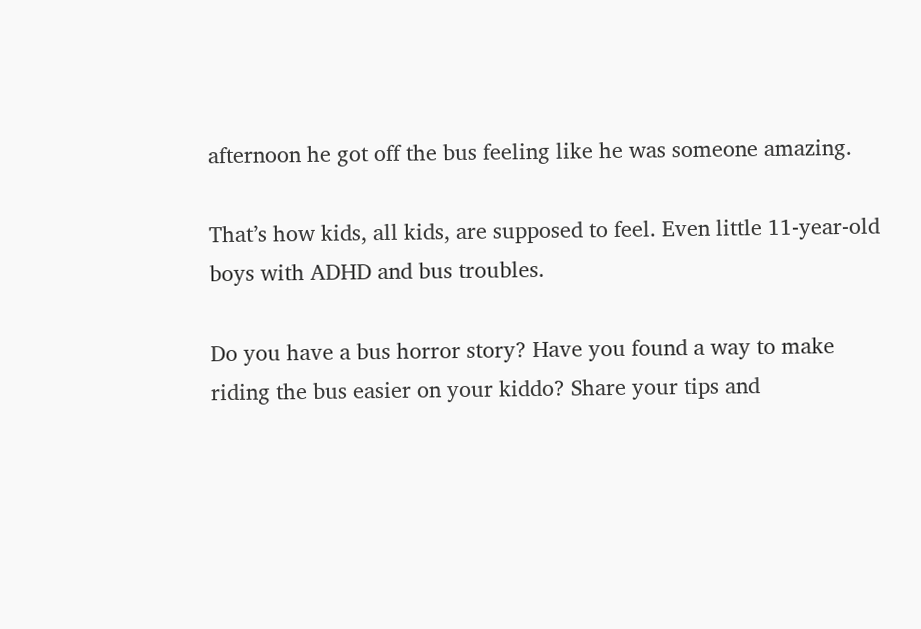afternoon he got off the bus feeling like he was someone amazing.

That’s how kids, all kids, are supposed to feel. Even little 11-year-old boys with ADHD and bus troubles.

Do you have a bus horror story? Have you found a way to make riding the bus easier on your kiddo? Share your tips and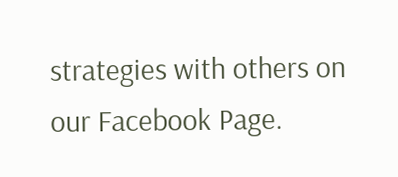strategies with others on our Facebook Page.